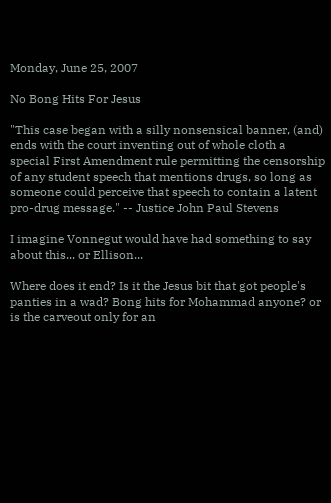Monday, June 25, 2007

No Bong Hits For Jesus

"This case began with a silly nonsensical banner, (and) ends with the court inventing out of whole cloth a special First Amendment rule permitting the censorship of any student speech that mentions drugs, so long as someone could perceive that speech to contain a latent pro-drug message." -- Justice John Paul Stevens

I imagine Vonnegut would have had something to say about this... or Ellison...

Where does it end? Is it the Jesus bit that got people's panties in a wad? Bong hits for Mohammad anyone? or is the carveout only for an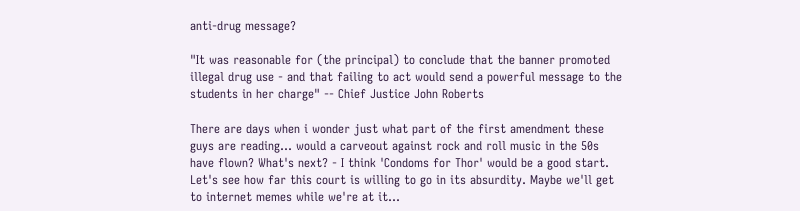anti-drug message?

"It was reasonable for (the principal) to conclude that the banner promoted illegal drug use - and that failing to act would send a powerful message to the students in her charge" -- Chief Justice John Roberts

There are days when i wonder just what part of the first amendment these guys are reading... would a carveout against rock and roll music in the 50s have flown? What's next? - I think 'Condoms for Thor' would be a good start. Let's see how far this court is willing to go in its absurdity. Maybe we'll get to internet memes while we're at it...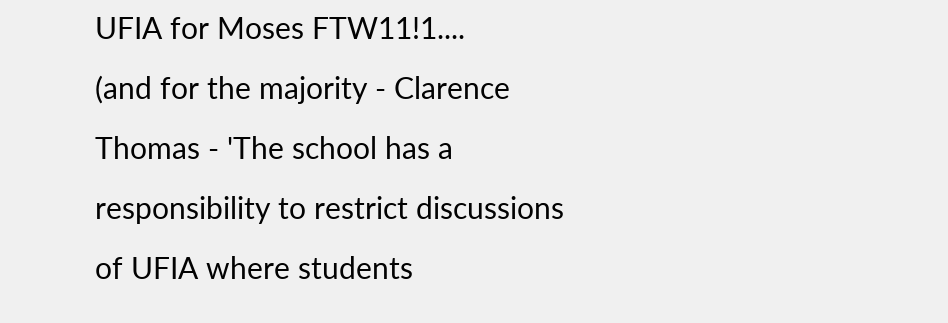UFIA for Moses FTW11!1....
(and for the majority - Clarence Thomas - 'The school has a responsibility to restrict discussions of UFIA where students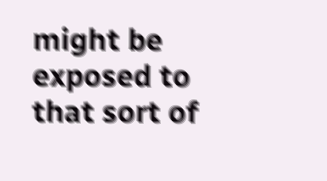might be exposed to that sort of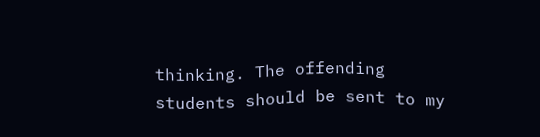thinking. The offending students should be sent to my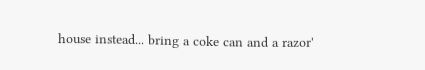house instead... bring a coke can and a razor'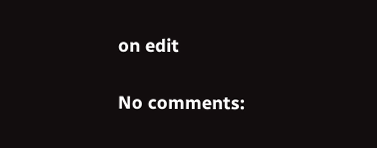on edit

No comments: